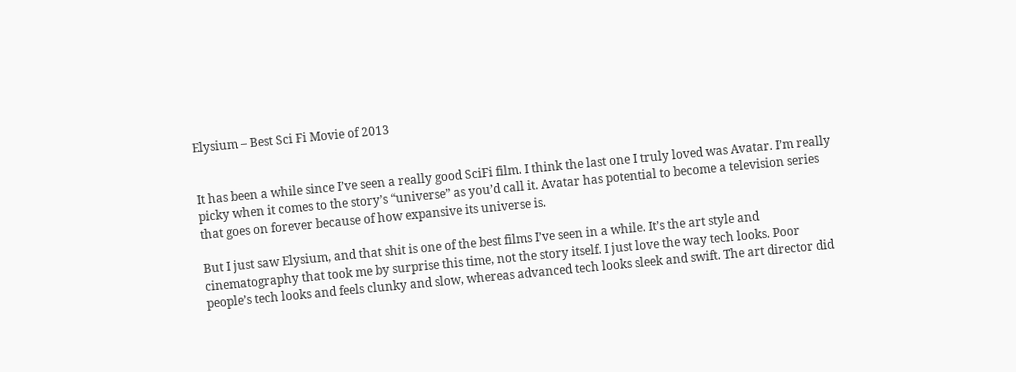Elysium – Best Sci Fi Movie of 2013


It has been a while since I’ve seen a really good SciFi film. I think the last one I truly loved was Avatar. I’m really picky when it comes to the story’s “universe” as you’d call it. Avatar has potential to become a television series that goes on forever because of how expansive its universe is.

But I just saw Elysium, and that shit is one of the best films I’ve seen in a while. It’s the art style and cinematography that took me by surprise this time, not the story itself. I just love the way tech looks. Poor people’s tech looks and feels clunky and slow, whereas advanced tech looks sleek and swift. The art director did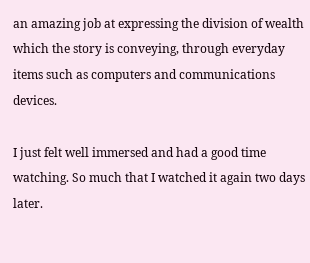an amazing job at expressing the division of wealth which the story is conveying, through everyday items such as computers and communications devices.

I just felt well immersed and had a good time watching. So much that I watched it again two days later.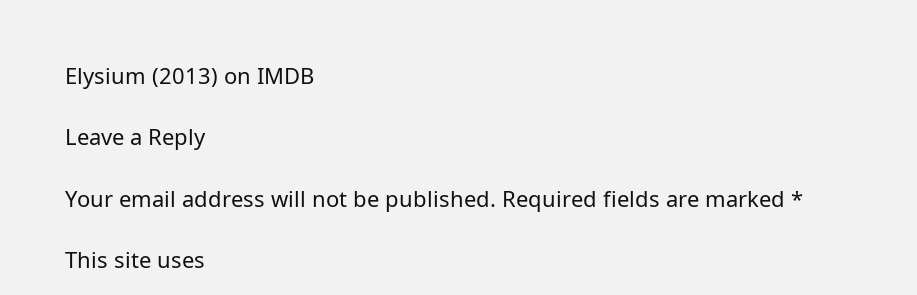Elysium (2013) on IMDB

Leave a Reply

Your email address will not be published. Required fields are marked *

This site uses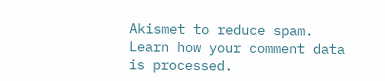Akismet to reduce spam. Learn how your comment data is processed.